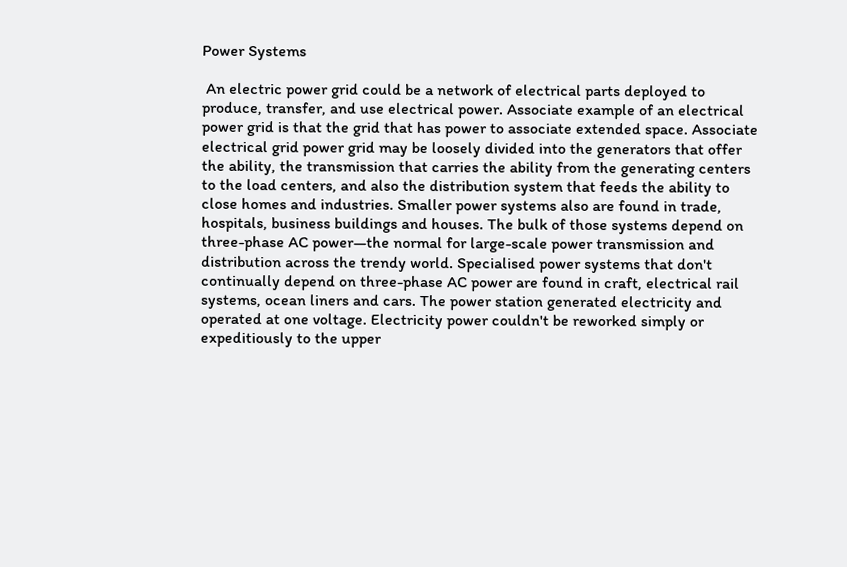Power Systems

 An electric power grid could be a network of electrical parts deployed to produce, transfer, and use electrical power. Associate example of an electrical power grid is that the grid that has power to associate extended space. Associate electrical grid power grid may be loosely divided into the generators that offer the ability, the transmission that carries the ability from the generating centers to the load centers, and also the distribution system that feeds the ability to close homes and industries. Smaller power systems also are found in trade, hospitals, business buildings and houses. The bulk of those systems depend on three-phase AC power—the normal for large-scale power transmission and distribution across the trendy world. Specialised power systems that don't continually depend on three-phase AC power are found in craft, electrical rail systems, ocean liners and cars. The power station generated electricity and operated at one voltage. Electricity power couldn't be reworked simply or expeditiously to the upper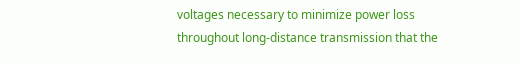voltages necessary to minimize power loss throughout long-distance transmission that the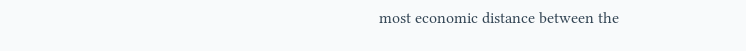most economic distance between the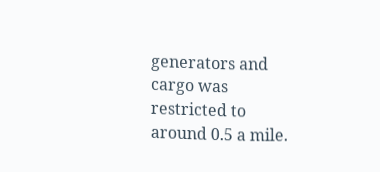generators and cargo was restricted to around 0.5 a mile.